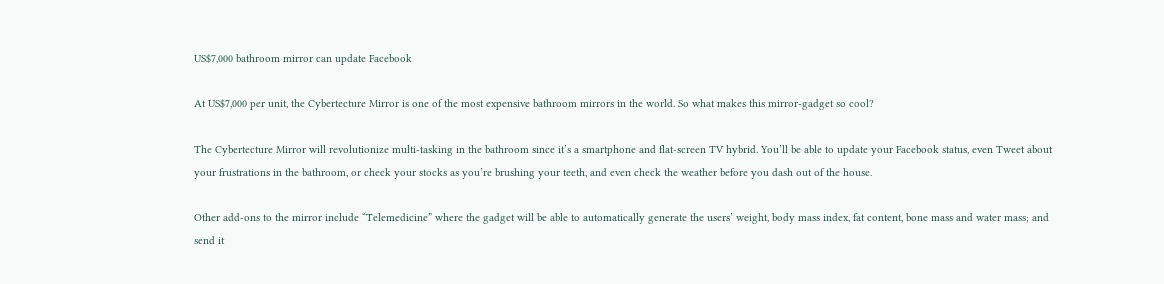US$7,000 bathroom mirror can update Facebook

At US$7,000 per unit, the Cybertecture Mirror is one of the most expensive bathroom mirrors in the world. So what makes this mirror-gadget so cool?

The Cybertecture Mirror will revolutionize multi-tasking in the bathroom since it’s a smartphone and flat-screen TV hybrid. You’ll be able to update your Facebook status, even Tweet about your frustrations in the bathroom, or check your stocks as you’re brushing your teeth, and even check the weather before you dash out of the house.

Other add-ons to the mirror include “Telemedicine” where the gadget will be able to automatically generate the users’ weight, body mass index, fat content, bone mass and water mass; and send it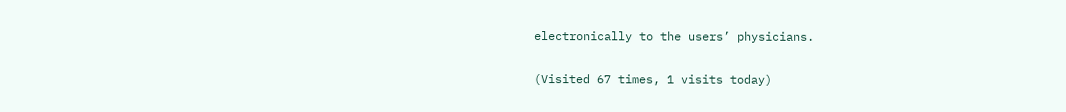electronically to the users’ physicians.

(Visited 67 times, 1 visits today)